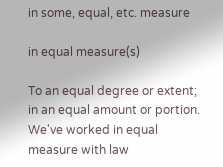in some, equal, etc. measure

in equal measure(s)

To an equal degree or extent; in an equal amount or portion. We've worked in equal measure with law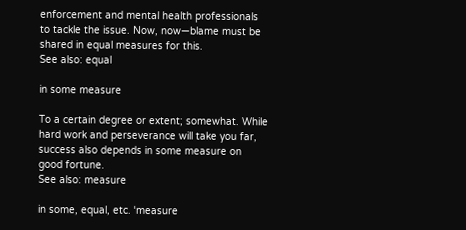enforcement and mental health professionals to tackle the issue. Now, now—blame must be shared in equal measures for this.
See also: equal

in some measure

To a certain degree or extent; somewhat. While hard work and perseverance will take you far, success also depends in some measure on good fortune.
See also: measure

in some, equal, etc. ˈmeasure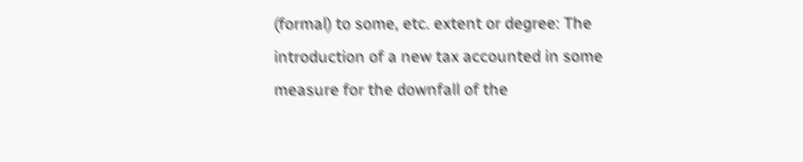(formal) to some, etc. extent or degree: The introduction of a new tax accounted in some measure for the downfall of the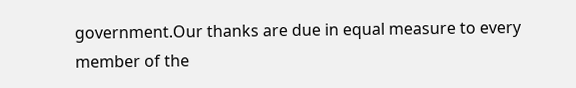government.Our thanks are due in equal measure to every member of the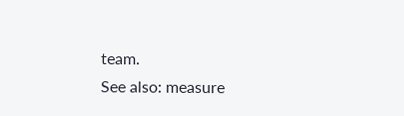team.
See also: measure